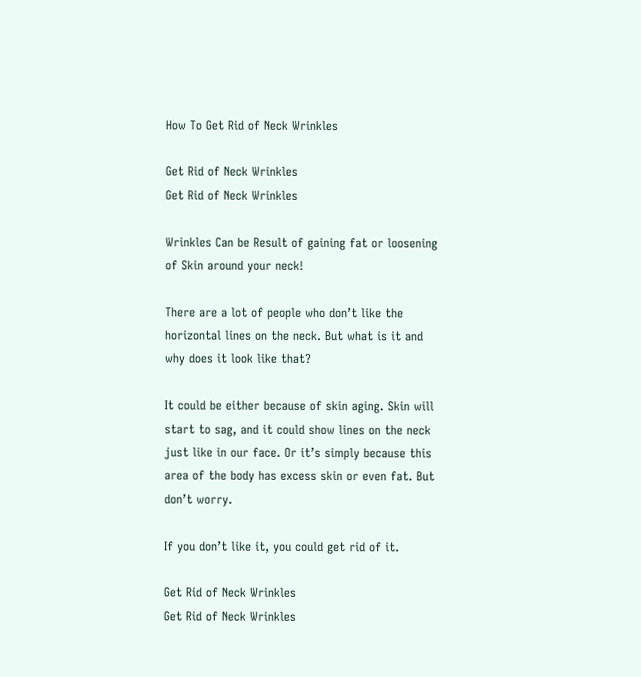How To Get Rid of Neck Wrinkles

Get Rid of Neck Wrinkles
Get Rid of Neck Wrinkles

Wrinkles Can be Result of gaining fat or loosening of Skin around your neck!

There are a lot of people who don’t like the horizontal lines on the neck. But what is it and why does it look like that?

It could be either because of skin aging. Skin will start to sag, and it could show lines on the neck just like in our face. Or it’s simply because this area of the body has excess skin or even fat. But don’t worry.

If you don’t like it, you could get rid of it.

Get Rid of Neck Wrinkles
Get Rid of Neck Wrinkles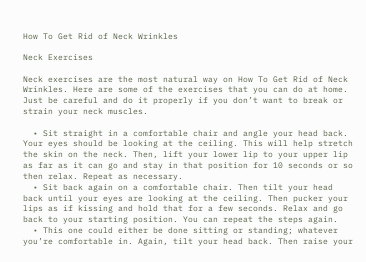How To Get Rid of Neck Wrinkles

Neck Exercises

Neck exercises are the most natural way on How To Get Rid of Neck Wrinkles. Here are some of the exercises that you can do at home. Just be careful and do it properly if you don’t want to break or strain your neck muscles.

  • Sit straight in a comfortable chair and angle your head back. Your eyes should be looking at the ceiling. This will help stretch the skin on the neck. Then, lift your lower lip to your upper lip as far as it can go and stay in that position for 10 seconds or so then relax. Repeat as necessary.
  • Sit back again on a comfortable chair. Then tilt your head back until your eyes are looking at the ceiling. Then pucker your lips as if kissing and hold that for a few seconds. Relax and go back to your starting position. You can repeat the steps again.
  • This one could either be done sitting or standing; whatever you’re comfortable in. Again, tilt your head back. Then raise your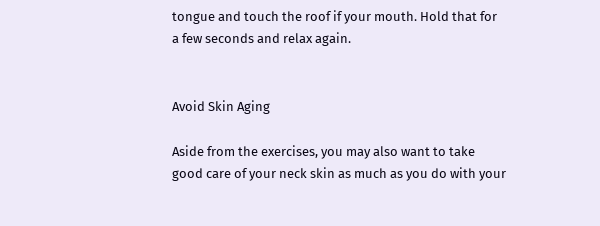tongue and touch the roof if your mouth. Hold that for a few seconds and relax again.


Avoid Skin Aging

Aside from the exercises, you may also want to take good care of your neck skin as much as you do with your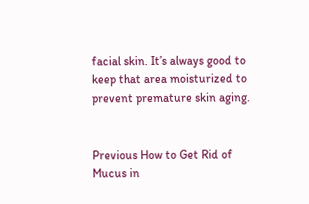facial skin. It’s always good to keep that area moisturized to prevent premature skin aging.


Previous How to Get Rid of Mucus in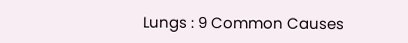Lungs : 9 Common Causes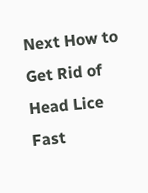Next How to Get Rid of Head Lice Fast